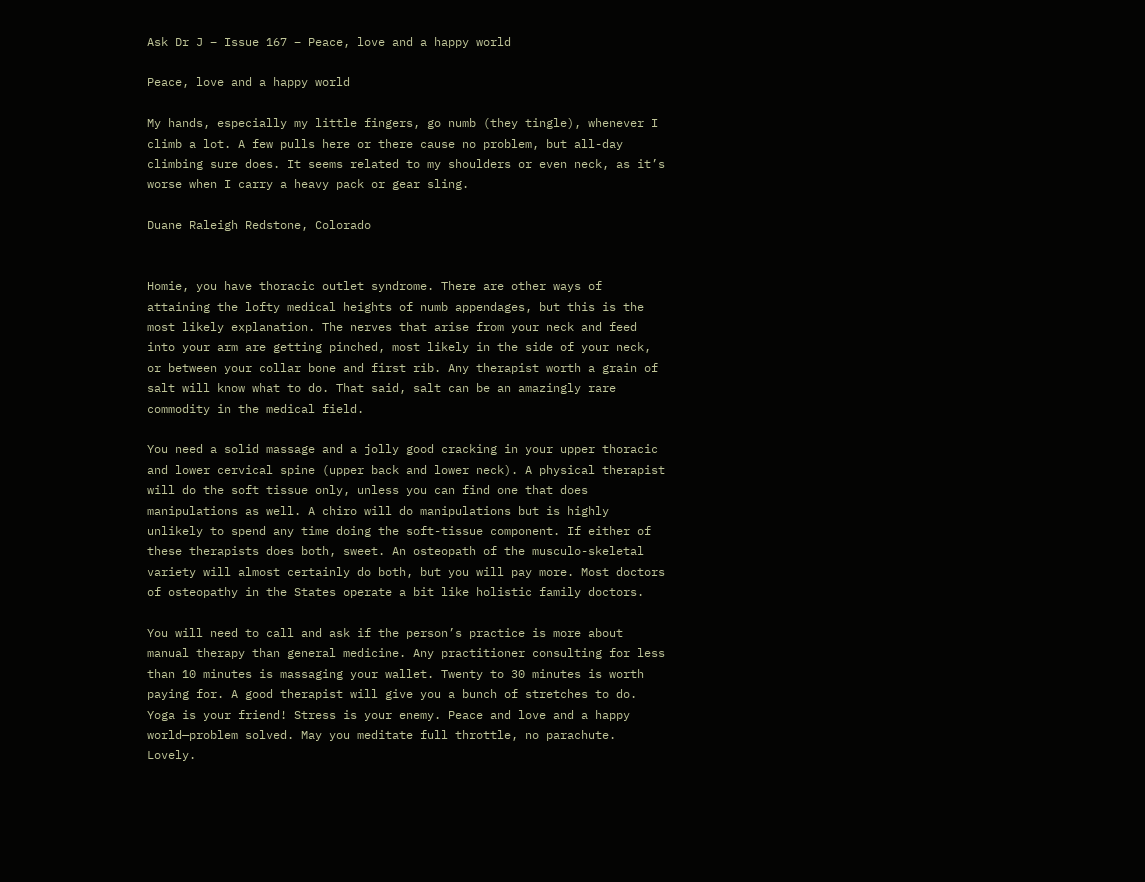Ask Dr J – Issue 167 – Peace, love and a happy world

Peace, love and a happy world

My hands, especially my little fingers, go numb (they tingle), whenever I climb a lot. A few pulls here or there cause no problem, but all-day climbing sure does. It seems related to my shoulders or even neck, as it’s worse when I carry a heavy pack or gear sling.

Duane Raleigh Redstone, Colorado


Homie, you have thoracic outlet syndrome. There are other ways of attaining the lofty medical heights of numb appendages, but this is the most likely explanation. The nerves that arise from your neck and feed into your arm are getting pinched, most likely in the side of your neck, or between your collar bone and first rib. Any therapist worth a grain of salt will know what to do. That said, salt can be an amazingly rare commodity in the medical field.

You need a solid massage and a jolly good cracking in your upper thoracic and lower cervical spine (upper back and lower neck). A physical therapist will do the soft tissue only, unless you can find one that does manipulations as well. A chiro will do manipulations but is highly unlikely to spend any time doing the soft-tissue component. If either of these therapists does both, sweet. An osteopath of the musculo-skeletal variety will almost certainly do both, but you will pay more. Most doctors of osteopathy in the States operate a bit like holistic family doctors.

You will need to call and ask if the person’s practice is more about manual therapy than general medicine. Any practitioner consulting for less than 10 minutes is massaging your wallet. Twenty to 30 minutes is worth paying for. A good therapist will give you a bunch of stretches to do. Yoga is your friend! Stress is your enemy. Peace and love and a happy world—problem solved. May you meditate full throttle, no parachute. Lovely.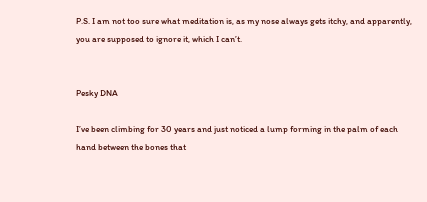P.S. I am not too sure what meditation is, as my nose always gets itchy, and apparently, you are supposed to ignore it, which I can’t.


Pesky DNA

I’ve been climbing for 30 years and just noticed a lump forming in the palm of each hand between the bones that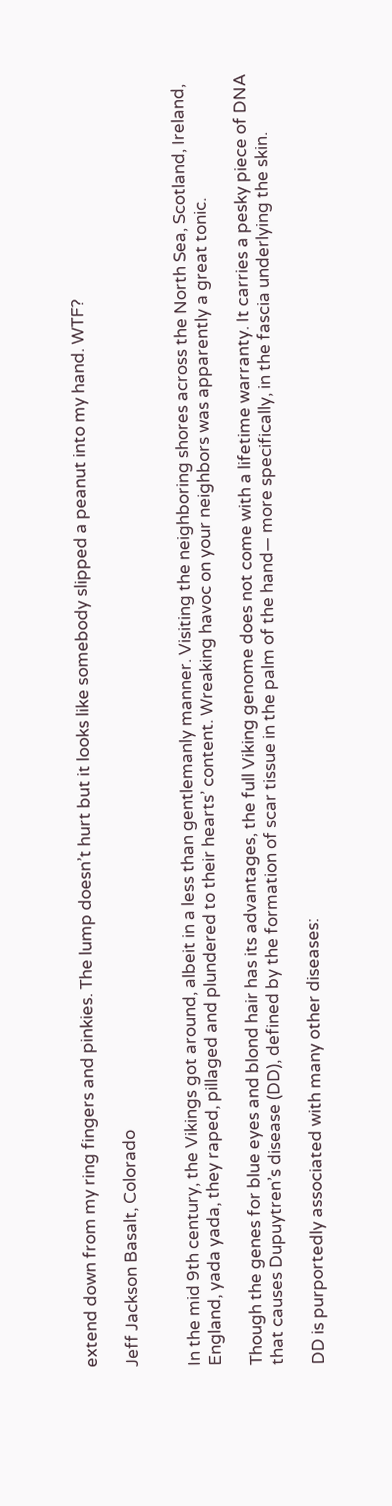extend down from my ring fingers and pinkies. The lump doesn’t hurt but it looks like somebody slipped a peanut into my hand. WTF?

Jeff Jackson Basalt, Colorado


In the mid 9th century, the Vikings got around, albeit in a less than gentlemanly manner. Visiting the neighboring shores across the North Sea, Scotland, Ireland, England, yada yada, they raped, pillaged and plundered to their hearts’ content. Wreaking havoc on your neighbors was apparently a great tonic.

Though the genes for blue eyes and blond hair has its advantages, the full Viking genome does not come with a lifetime warranty. It carries a pesky piece of DNA that causes Dupuytren’s disease (DD), defined by the formation of scar tissue in the palm of the hand— more specifically, in the fascia underlying the skin.

DD is purportedly associated with many other diseases: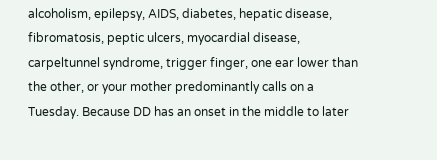alcoholism, epilepsy, AIDS, diabetes, hepatic disease, fibromatosis, peptic ulcers, myocardial disease, carpeltunnel syndrome, trigger finger, one ear lower than the other, or your mother predominantly calls on a Tuesday. Because DD has an onset in the middle to later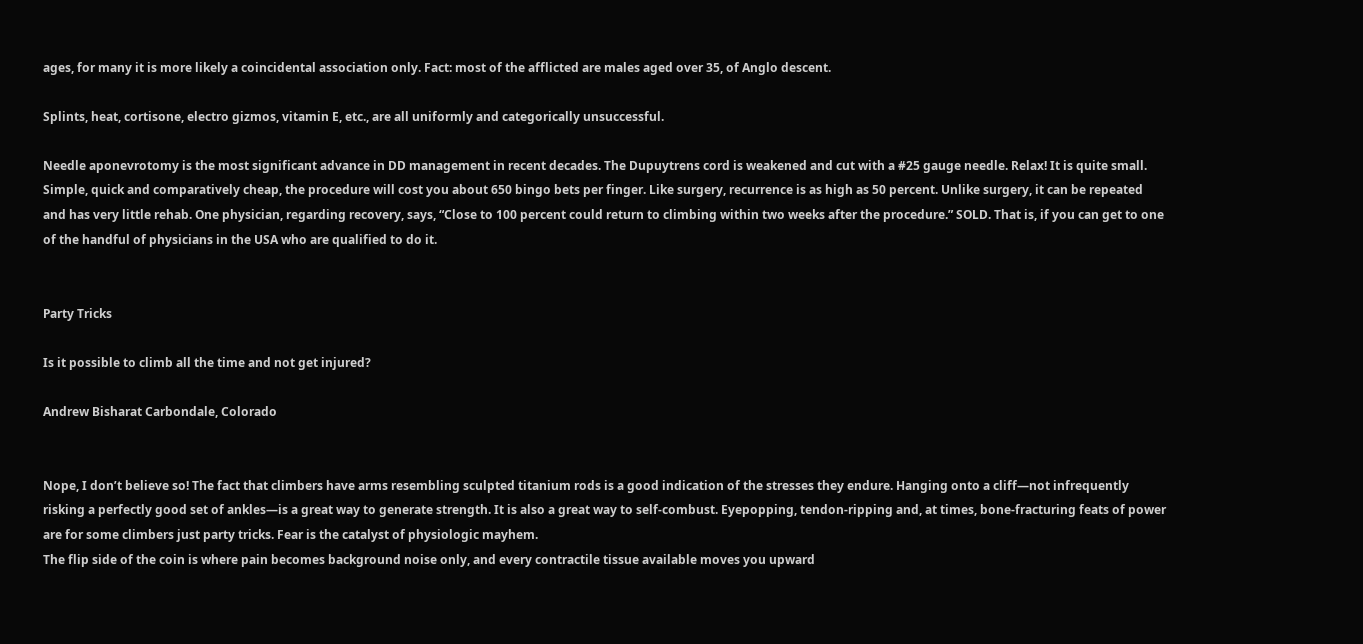ages, for many it is more likely a coincidental association only. Fact: most of the afflicted are males aged over 35, of Anglo descent.

Splints, heat, cortisone, electro gizmos, vitamin E, etc., are all uniformly and categorically unsuccessful.

Needle aponevrotomy is the most significant advance in DD management in recent decades. The Dupuytrens cord is weakened and cut with a #25 gauge needle. Relax! It is quite small. Simple, quick and comparatively cheap, the procedure will cost you about 650 bingo bets per finger. Like surgery, recurrence is as high as 50 percent. Unlike surgery, it can be repeated and has very little rehab. One physician, regarding recovery, says, “Close to 100 percent could return to climbing within two weeks after the procedure.” SOLD. That is, if you can get to one of the handful of physicians in the USA who are qualified to do it.


Party Tricks

Is it possible to climb all the time and not get injured?

Andrew Bisharat Carbondale, Colorado


Nope, I don’t believe so! The fact that climbers have arms resembling sculpted titanium rods is a good indication of the stresses they endure. Hanging onto a cliff—not infrequently risking a perfectly good set of ankles—is a great way to generate strength. It is also a great way to self-combust. Eyepopping, tendon-ripping and, at times, bone-fracturing feats of power are for some climbers just party tricks. Fear is the catalyst of physiologic mayhem.
The flip side of the coin is where pain becomes background noise only, and every contractile tissue available moves you upward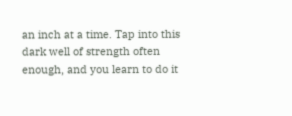an inch at a time. Tap into this dark well of strength often enough, and you learn to do it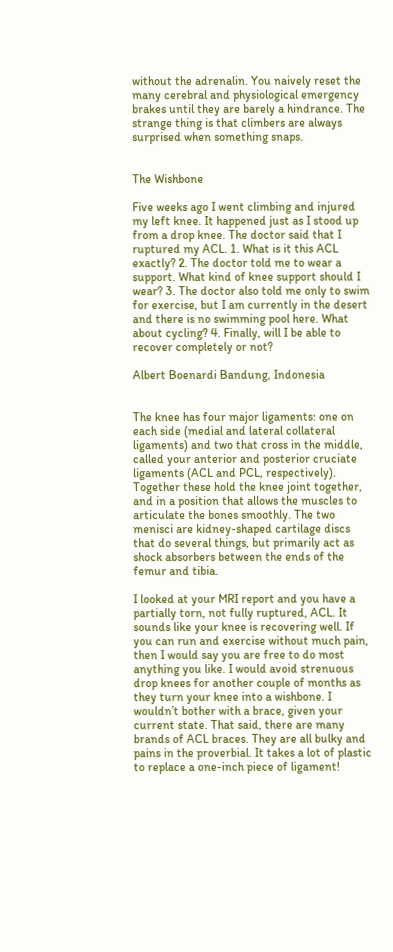without the adrenalin. You naively reset the many cerebral and physiological emergency brakes until they are barely a hindrance. The strange thing is that climbers are always surprised when something snaps.


The Wishbone

Five weeks ago I went climbing and injured my left knee. It happened just as I stood up from a drop knee. The doctor said that I ruptured my ACL. 1. What is it this ACL exactly? 2. The doctor told me to wear a support. What kind of knee support should I wear? 3. The doctor also told me only to swim for exercise, but I am currently in the desert and there is no swimming pool here. What about cycling? 4. Finally, will I be able to recover completely or not?

Albert Boenardi Bandung, Indonesia


The knee has four major ligaments: one on each side (medial and lateral collateral ligaments) and two that cross in the middle, called your anterior and posterior cruciate ligaments (ACL and PCL, respectively). Together these hold the knee joint together, and in a position that allows the muscles to articulate the bones smoothly. The two menisci are kidney-shaped cartilage discs that do several things, but primarily act as shock absorbers between the ends of the femur and tibia.

I looked at your MRI report and you have a partially torn, not fully ruptured, ACL. It sounds like your knee is recovering well. If you can run and exercise without much pain, then I would say you are free to do most anything you like. I would avoid strenuous drop knees for another couple of months as they turn your knee into a wishbone. I wouldn’t bother with a brace, given your current state. That said, there are many brands of ACL braces. They are all bulky and pains in the proverbial. It takes a lot of plastic to replace a one-inch piece of ligament!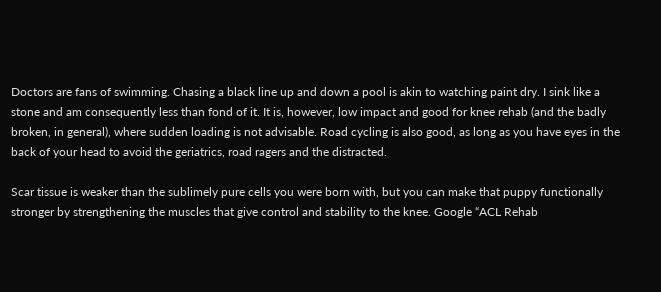Doctors are fans of swimming. Chasing a black line up and down a pool is akin to watching paint dry. I sink like a stone and am consequently less than fond of it. It is, however, low impact and good for knee rehab (and the badly broken, in general), where sudden loading is not advisable. Road cycling is also good, as long as you have eyes in the back of your head to avoid the geriatrics, road ragers and the distracted.

Scar tissue is weaker than the sublimely pure cells you were born with, but you can make that puppy functionally stronger by strengthening the muscles that give control and stability to the knee. Google “ACL Rehab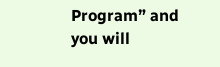Program” and you will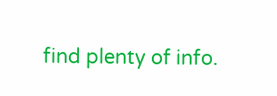find plenty of info.